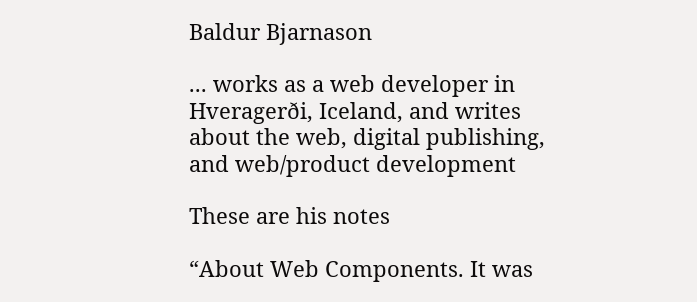Baldur Bjarnason

... works as a web developer in Hveragerði, Iceland, and writes about the web, digital publishing, and web/product development

These are his notes

“About Web Components. It was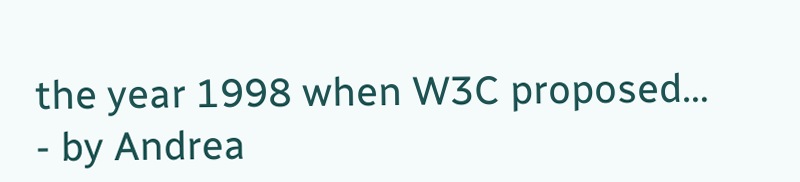the year 1998 when W3C proposed… - by Andrea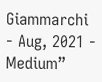Giammarchi - Aug, 2021 - Medium”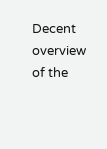Decent overview of the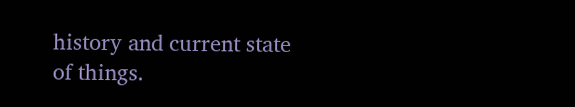history and current state of things.